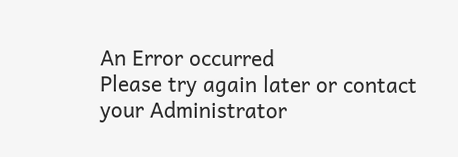An Error occurred
Please try again later or contact your Administrator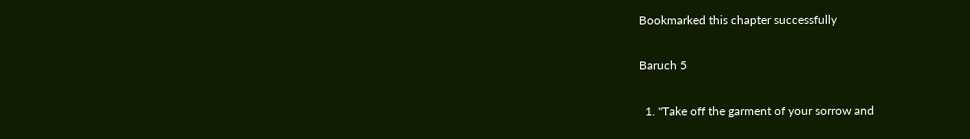Bookmarked this chapter successfully

Baruch 5

  1. "Take off the garment of your sorrow and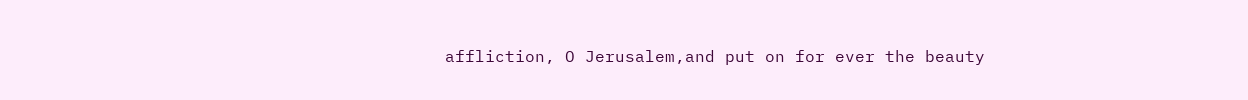affliction, O Jerusalem,and put on for ever the beauty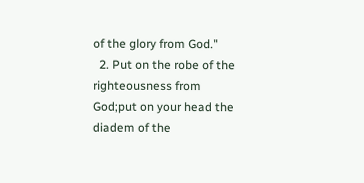of the glory from God."
  2. Put on the robe of the righteousness from God;put on your head the diadem of the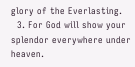glory of the Everlasting.
  3. For God will show your splendor everywhere under heaven.